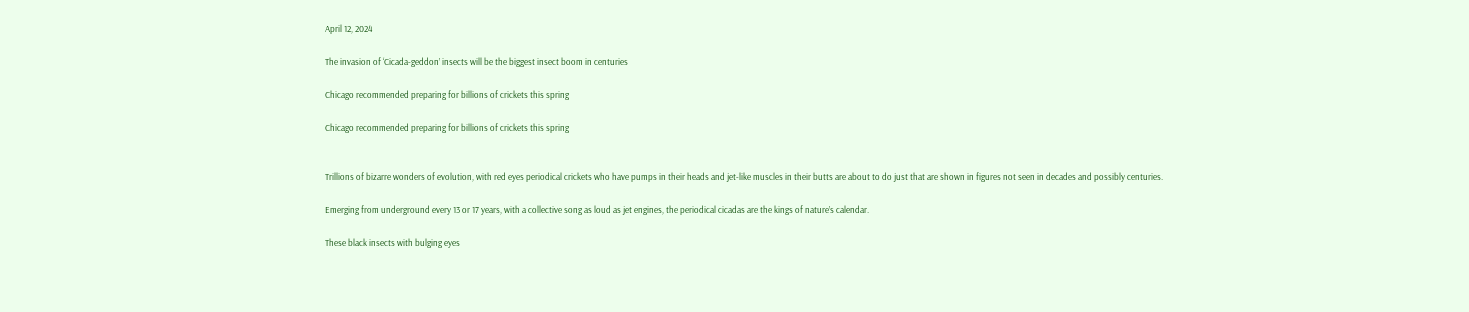April 12, 2024

The invasion of ‘Cicada-geddon’ insects will be the biggest insect boom in centuries

Chicago recommended preparing for billions of crickets this spring

Chicago recommended preparing for billions of crickets this spring


Trillions of bizarre wonders of evolution, with red eyes periodical crickets who have pumps in their heads and jet-like muscles in their butts are about to do just that are shown in figures not seen in decades and possibly centuries.

Emerging from underground every 13 or 17 years, with a collective song as loud as jet engines, the periodical cicadas are the kings of nature’s calendar.

These black insects with bulging eyes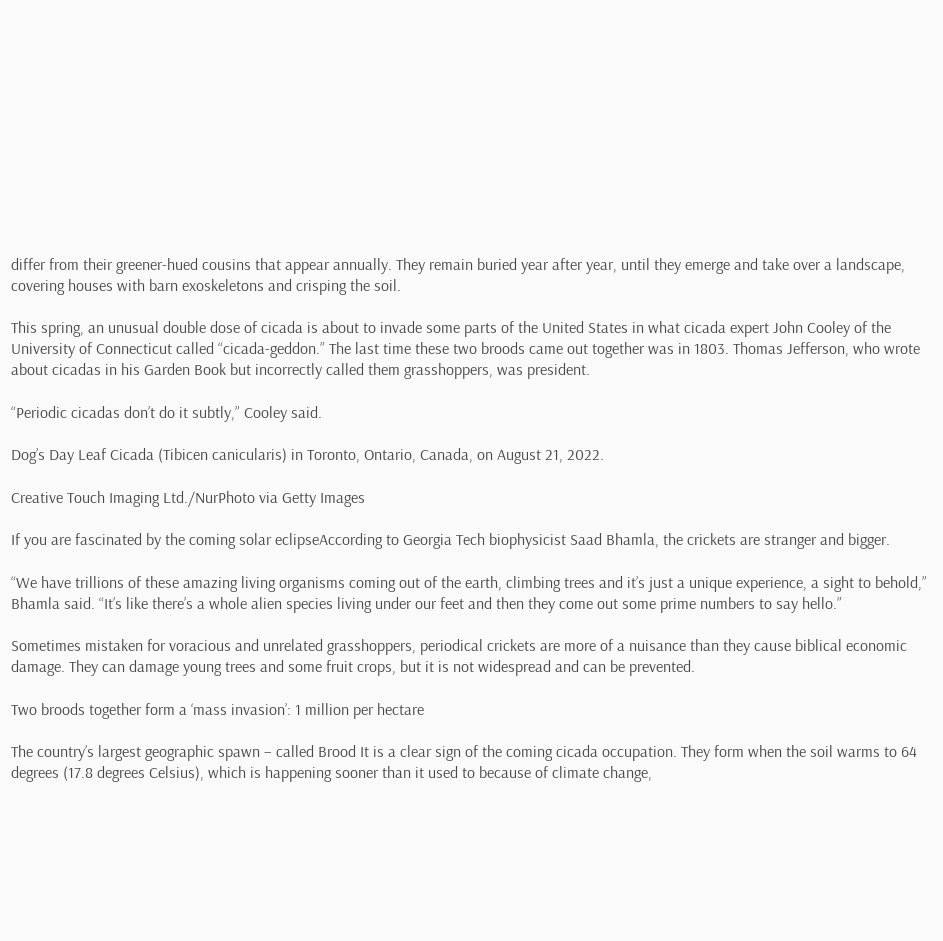differ from their greener-hued cousins that appear annually. They remain buried year after year, until they emerge and take over a landscape, covering houses with barn exoskeletons and crisping the soil.

This spring, an unusual double dose of cicada is about to invade some parts of the United States in what cicada expert John Cooley of the University of Connecticut called “cicada-geddon.” The last time these two broods came out together was in 1803. Thomas Jefferson, who wrote about cicadas in his Garden Book but incorrectly called them grasshoppers, was president.

“Periodic cicadas don’t do it subtly,” Cooley said.

Dog’s Day Leaf Cicada (Tibicen canicularis) in Toronto, Ontario, Canada, on August 21, 2022.

Creative Touch Imaging Ltd./NurPhoto via Getty Images

If you are fascinated by the coming solar eclipseAccording to Georgia Tech biophysicist Saad Bhamla, the crickets are stranger and bigger.

“We have trillions of these amazing living organisms coming out of the earth, climbing trees and it’s just a unique experience, a sight to behold,” Bhamla said. “It’s like there’s a whole alien species living under our feet and then they come out some prime numbers to say hello.”

Sometimes mistaken for voracious and unrelated grasshoppers, periodical crickets are more of a nuisance than they cause biblical economic damage. They can damage young trees and some fruit crops, but it is not widespread and can be prevented.

Two broods together form a ‘mass invasion’: 1 million per hectare

The country’s largest geographic spawn – called Brood It is a clear sign of the coming cicada occupation. They form when the soil warms to 64 degrees (17.8 degrees Celsius), which is happening sooner than it used to because of climate change,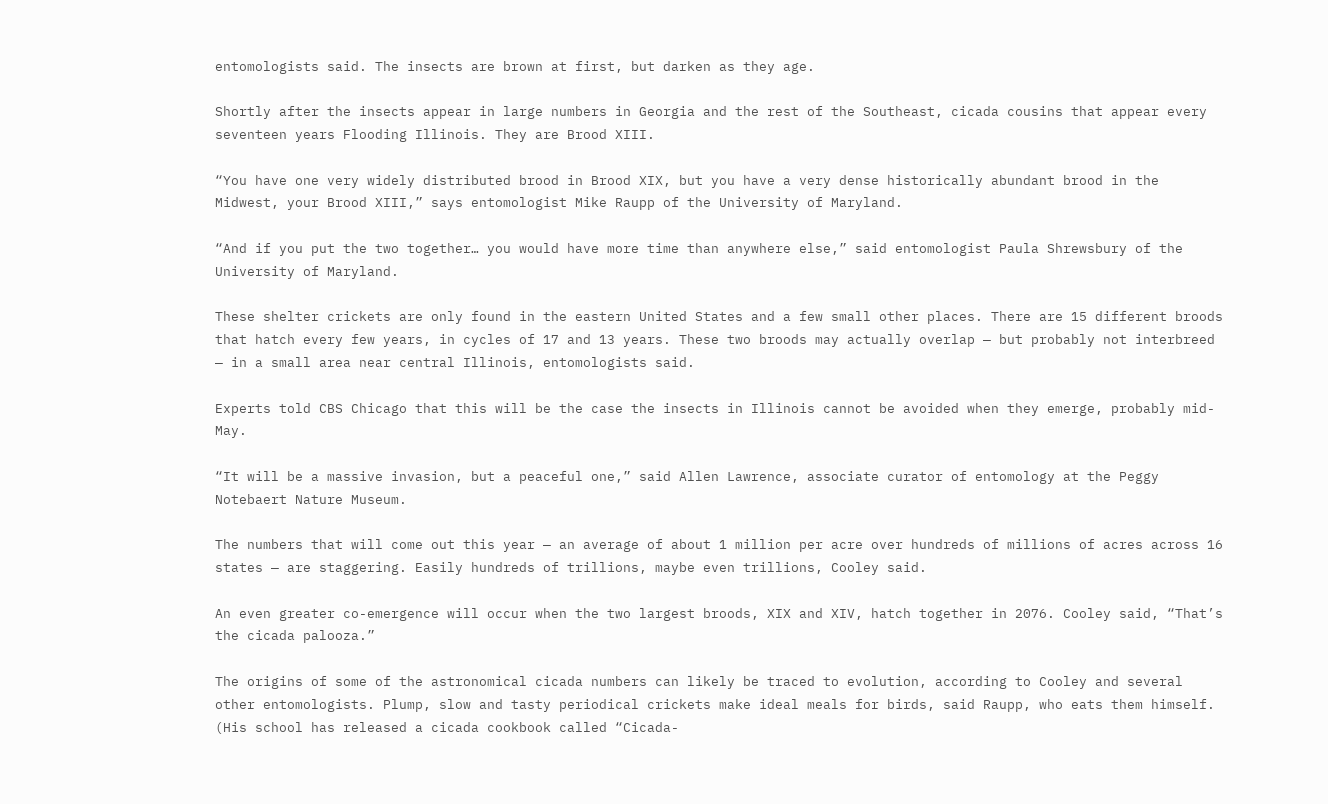entomologists said. The insects are brown at first, but darken as they age.

Shortly after the insects appear in large numbers in Georgia and the rest of the Southeast, cicada cousins that appear every seventeen years Flooding Illinois. They are Brood XIII.

“You have one very widely distributed brood in Brood XIX, but you have a very dense historically abundant brood in the Midwest, your Brood XIII,” says entomologist Mike Raupp of the University of Maryland.

“And if you put the two together… you would have more time than anywhere else,” said entomologist Paula Shrewsbury of the University of Maryland.

These shelter crickets are only found in the eastern United States and a few small other places. There are 15 different broods that hatch every few years, in cycles of 17 and 13 years. These two broods may actually overlap — but probably not interbreed — in a small area near central Illinois, entomologists said.

Experts told CBS Chicago that this will be the case the insects in Illinois cannot be avoided when they emerge, probably mid-May.

“It will be a massive invasion, but a peaceful one,” said Allen Lawrence, associate curator of entomology at the Peggy Notebaert Nature Museum.

The numbers that will come out this year — an average of about 1 million per acre over hundreds of millions of acres across 16 states — are staggering. Easily hundreds of trillions, maybe even trillions, Cooley said.

An even greater co-emergence will occur when the two largest broods, XIX and XIV, hatch together in 2076. Cooley said, “That’s the cicada palooza.”

The origins of some of the astronomical cicada numbers can likely be traced to evolution, according to Cooley and several other entomologists. Plump, slow and tasty periodical crickets make ideal meals for birds, said Raupp, who eats them himself. (His school has released a cicada cookbook called “Cicada-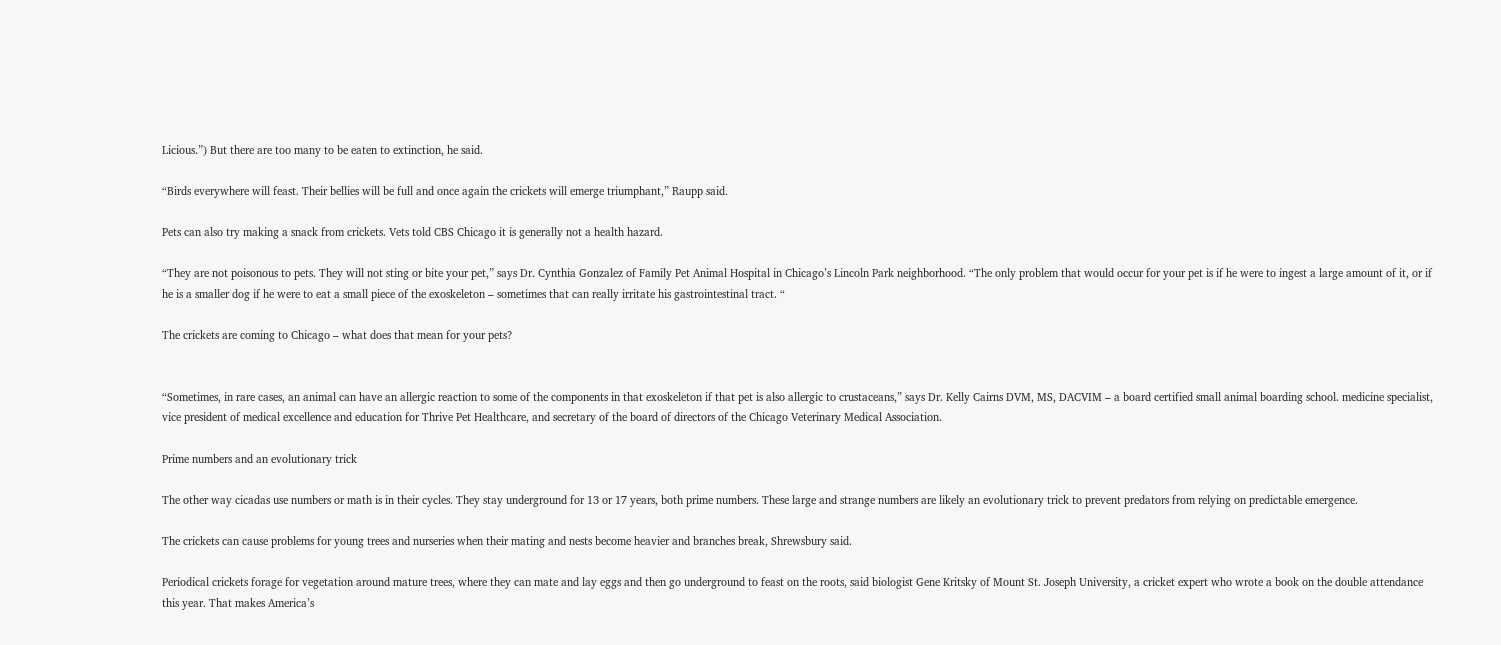Licious.”) But there are too many to be eaten to extinction, he said.

“Birds everywhere will feast. Their bellies will be full and once again the crickets will emerge triumphant,” Raupp said.

Pets can also try making a snack from crickets. Vets told CBS Chicago it is generally not a health hazard.

“They are not poisonous to pets. They will not sting or bite your pet,” says Dr. Cynthia Gonzalez of Family Pet Animal Hospital in Chicago’s Lincoln Park neighborhood. “The only problem that would occur for your pet is if he were to ingest a large amount of it, or if he is a smaller dog if he were to eat a small piece of the exoskeleton – sometimes that can really irritate his gastrointestinal tract. “

The crickets are coming to Chicago – what does that mean for your pets?


“Sometimes, in rare cases, an animal can have an allergic reaction to some of the components in that exoskeleton if that pet is also allergic to crustaceans,” says Dr. Kelly Cairns DVM, MS, DACVIM – a board certified small animal boarding school. medicine specialist, vice president of medical excellence and education for Thrive Pet Healthcare, and secretary of the board of directors of the Chicago Veterinary Medical Association.

Prime numbers and an evolutionary trick

The other way cicadas use numbers or math is in their cycles. They stay underground for 13 or 17 years, both prime numbers. These large and strange numbers are likely an evolutionary trick to prevent predators from relying on predictable emergence.

The crickets can cause problems for young trees and nurseries when their mating and nests become heavier and branches break, Shrewsbury said.

Periodical crickets forage for vegetation around mature trees, where they can mate and lay eggs and then go underground to feast on the roots, said biologist Gene Kritsky of Mount St. Joseph University, a cricket expert who wrote a book on the double attendance this year. That makes America’s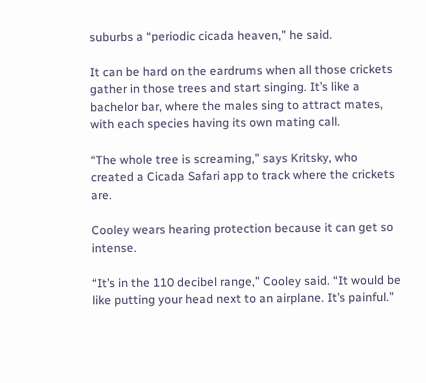suburbs a “periodic cicada heaven,” he said.

It can be hard on the eardrums when all those crickets gather in those trees and start singing. It’s like a bachelor bar, where the males sing to attract mates, with each species having its own mating call.

“The whole tree is screaming,” says Kritsky, who created a Cicada Safari app to track where the crickets are.

Cooley wears hearing protection because it can get so intense.

“It’s in the 110 decibel range,” Cooley said. “It would be like putting your head next to an airplane. It’s painful.”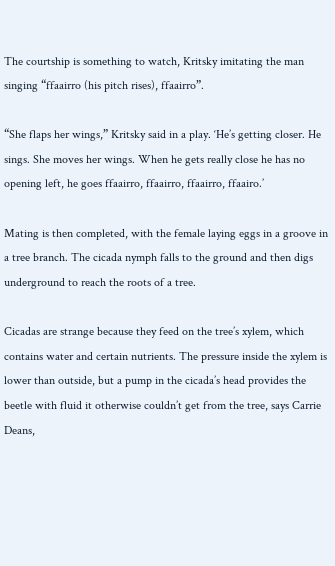The courtship is something to watch, Kritsky imitating the man singing “ffaairro (his pitch rises), ffaairro”.

“She flaps her wings,” Kritsky said in a play. ‘He’s getting closer. He sings. She moves her wings. When he gets really close he has no opening left, he goes ffaairro, ffaairro, ffaairro, ffaairo.’

Mating is then completed, with the female laying eggs in a groove in a tree branch. The cicada nymph falls to the ground and then digs underground to reach the roots of a tree.

Cicadas are strange because they feed on the tree’s xylem, which contains water and certain nutrients. The pressure inside the xylem is lower than outside, but a pump in the cicada’s head provides the beetle with fluid it otherwise couldn’t get from the tree, says Carrie Deans,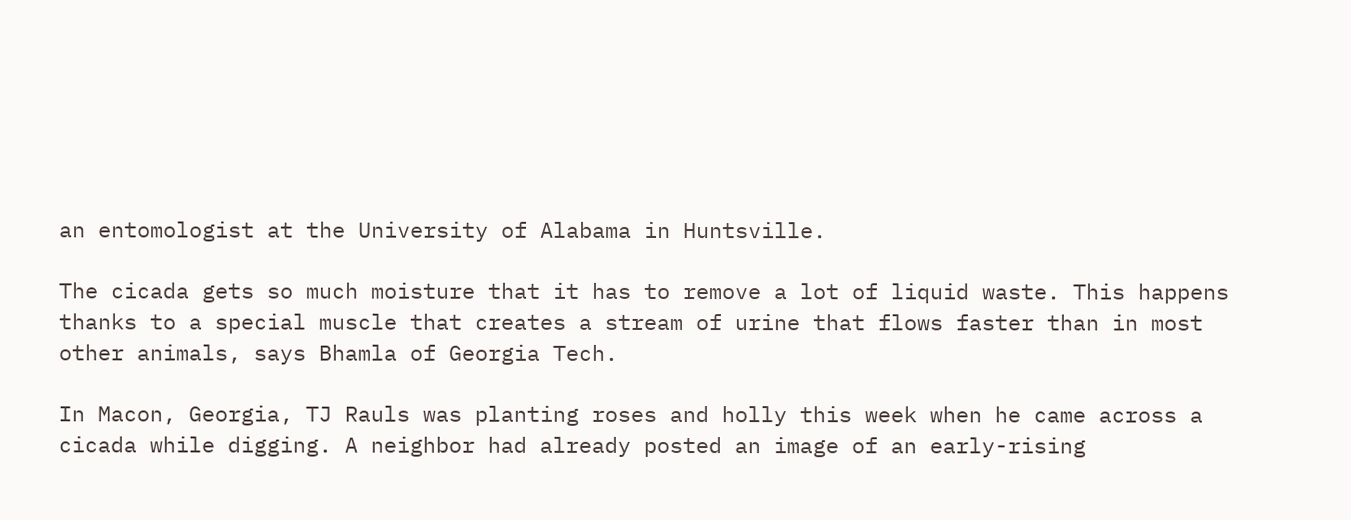an entomologist at the University of Alabama in Huntsville.

The cicada gets so much moisture that it has to remove a lot of liquid waste. This happens thanks to a special muscle that creates a stream of urine that flows faster than in most other animals, says Bhamla of Georgia Tech.

In Macon, Georgia, TJ Rauls was planting roses and holly this week when he came across a cicada while digging. A neighbor had already posted an image of an early-rising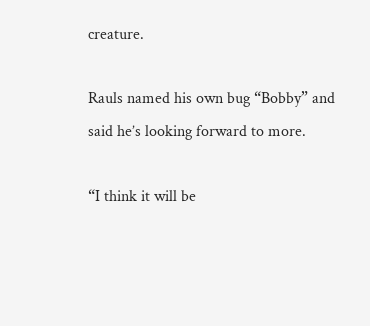creature.

Rauls named his own bug “Bobby” and said he’s looking forward to more.

“I think it will be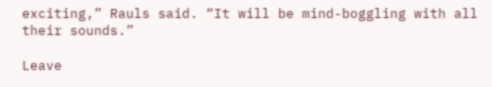exciting,” Rauls said. “It will be mind-boggling with all their sounds.”

Leave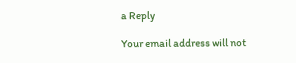a Reply

Your email address will not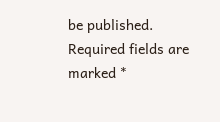be published. Required fields are marked *